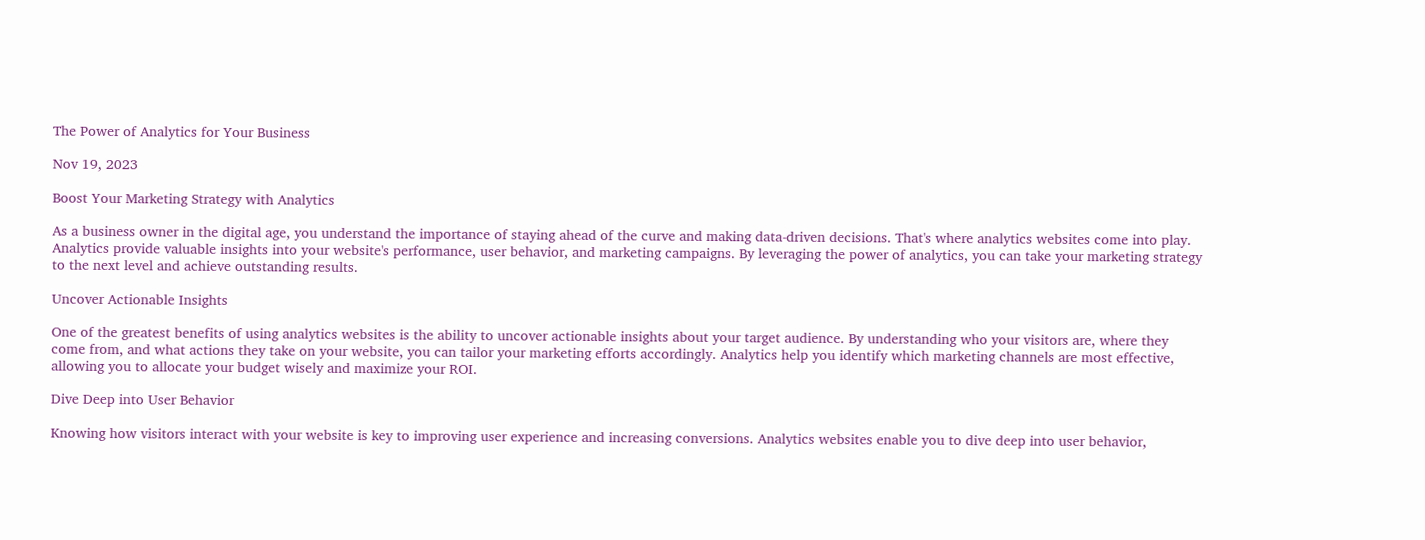The Power of Analytics for Your Business

Nov 19, 2023

Boost Your Marketing Strategy with Analytics

As a business owner in the digital age, you understand the importance of staying ahead of the curve and making data-driven decisions. That's where analytics websites come into play. Analytics provide valuable insights into your website's performance, user behavior, and marketing campaigns. By leveraging the power of analytics, you can take your marketing strategy to the next level and achieve outstanding results.

Uncover Actionable Insights

One of the greatest benefits of using analytics websites is the ability to uncover actionable insights about your target audience. By understanding who your visitors are, where they come from, and what actions they take on your website, you can tailor your marketing efforts accordingly. Analytics help you identify which marketing channels are most effective, allowing you to allocate your budget wisely and maximize your ROI.

Dive Deep into User Behavior

Knowing how visitors interact with your website is key to improving user experience and increasing conversions. Analytics websites enable you to dive deep into user behavior,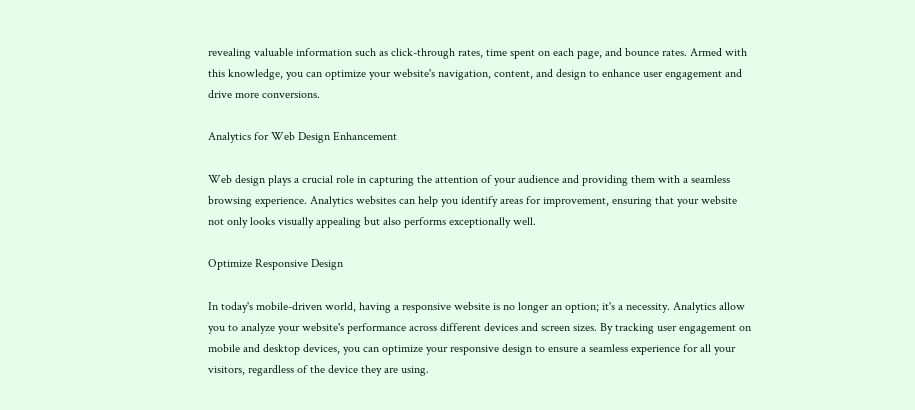revealing valuable information such as click-through rates, time spent on each page, and bounce rates. Armed with this knowledge, you can optimize your website's navigation, content, and design to enhance user engagement and drive more conversions.

Analytics for Web Design Enhancement

Web design plays a crucial role in capturing the attention of your audience and providing them with a seamless browsing experience. Analytics websites can help you identify areas for improvement, ensuring that your website not only looks visually appealing but also performs exceptionally well.

Optimize Responsive Design

In today's mobile-driven world, having a responsive website is no longer an option; it's a necessity. Analytics allow you to analyze your website's performance across different devices and screen sizes. By tracking user engagement on mobile and desktop devices, you can optimize your responsive design to ensure a seamless experience for all your visitors, regardless of the device they are using.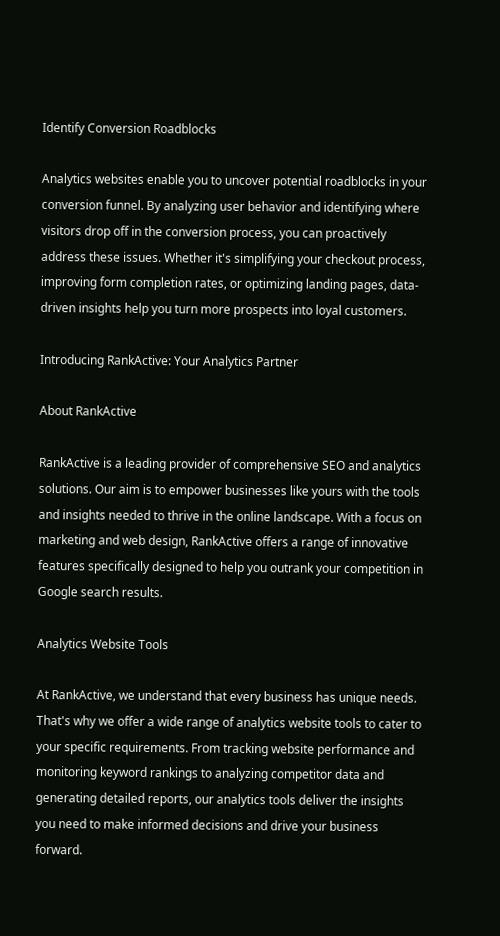Identify Conversion Roadblocks

Analytics websites enable you to uncover potential roadblocks in your conversion funnel. By analyzing user behavior and identifying where visitors drop off in the conversion process, you can proactively address these issues. Whether it's simplifying your checkout process, improving form completion rates, or optimizing landing pages, data-driven insights help you turn more prospects into loyal customers.

Introducing RankActive: Your Analytics Partner

About RankActive

RankActive is a leading provider of comprehensive SEO and analytics solutions. Our aim is to empower businesses like yours with the tools and insights needed to thrive in the online landscape. With a focus on marketing and web design, RankActive offers a range of innovative features specifically designed to help you outrank your competition in Google search results.

Analytics Website Tools

At RankActive, we understand that every business has unique needs. That's why we offer a wide range of analytics website tools to cater to your specific requirements. From tracking website performance and monitoring keyword rankings to analyzing competitor data and generating detailed reports, our analytics tools deliver the insights you need to make informed decisions and drive your business forward.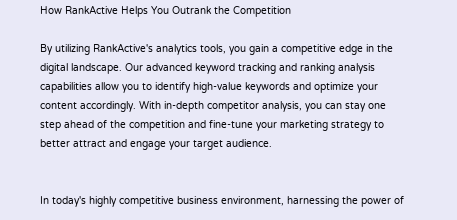How RankActive Helps You Outrank the Competition

By utilizing RankActive's analytics tools, you gain a competitive edge in the digital landscape. Our advanced keyword tracking and ranking analysis capabilities allow you to identify high-value keywords and optimize your content accordingly. With in-depth competitor analysis, you can stay one step ahead of the competition and fine-tune your marketing strategy to better attract and engage your target audience.


In today's highly competitive business environment, harnessing the power of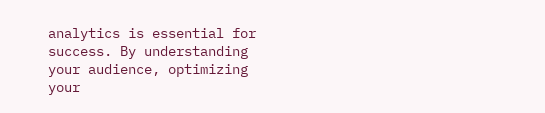analytics is essential for success. By understanding your audience, optimizing your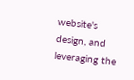website's design, and leveraging the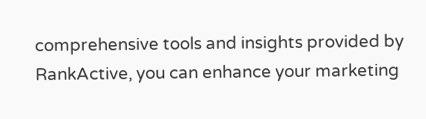comprehensive tools and insights provided by RankActive, you can enhance your marketing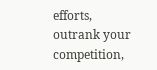efforts, outrank your competition,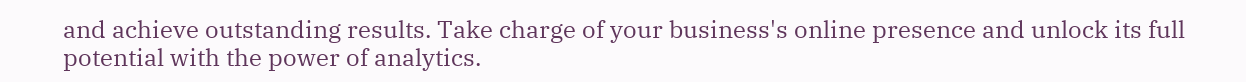and achieve outstanding results. Take charge of your business's online presence and unlock its full potential with the power of analytics.